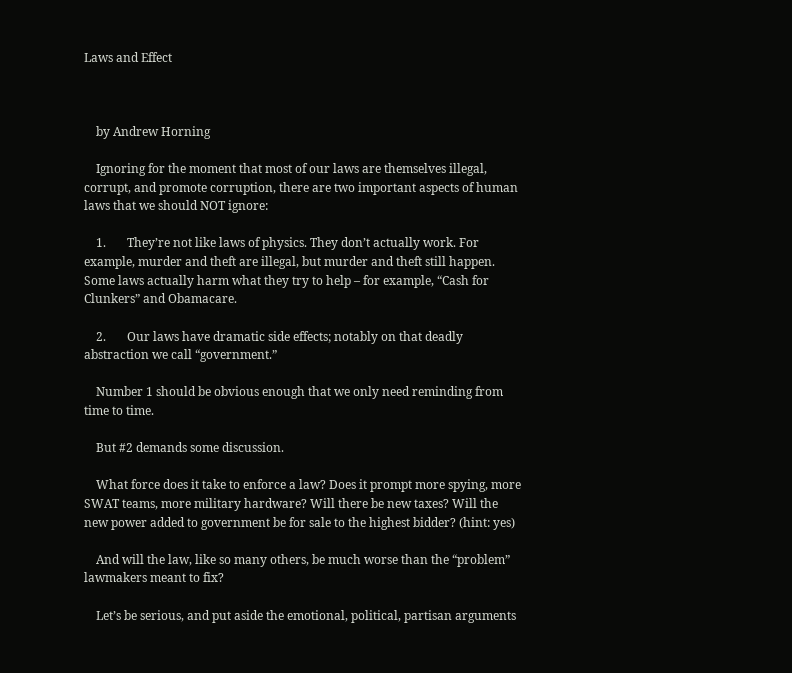Laws and Effect



    by Andrew Horning

    Ignoring for the moment that most of our laws are themselves illegal, corrupt, and promote corruption, there are two important aspects of human laws that we should NOT ignore:

    1.       They’re not like laws of physics. They don’t actually work. For example, murder and theft are illegal, but murder and theft still happen. Some laws actually harm what they try to help – for example, “Cash for Clunkers” and Obamacare.

    2.       Our laws have dramatic side effects; notably on that deadly abstraction we call “government.”

    Number 1 should be obvious enough that we only need reminding from time to time.

    But #2 demands some discussion.

    What force does it take to enforce a law? Does it prompt more spying, more SWAT teams, more military hardware? Will there be new taxes? Will the new power added to government be for sale to the highest bidder? (hint: yes)

    And will the law, like so many others, be much worse than the “problem” lawmakers meant to fix?

    Let’s be serious, and put aside the emotional, political, partisan arguments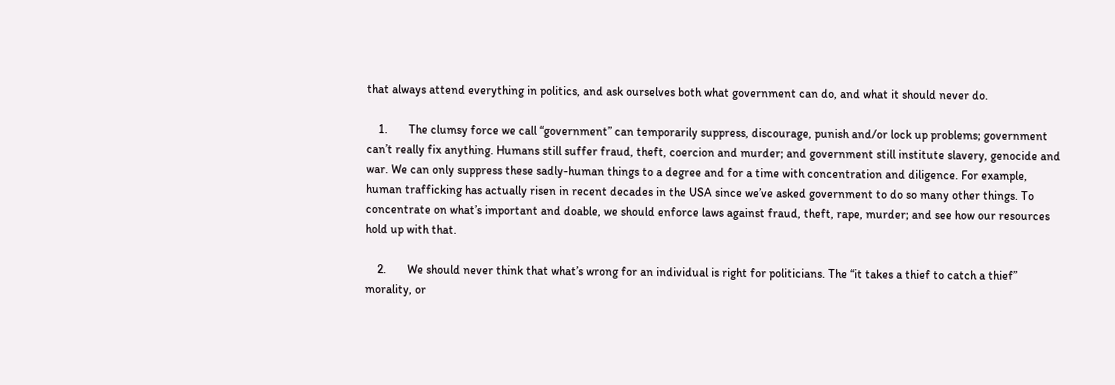that always attend everything in politics, and ask ourselves both what government can do, and what it should never do.

    1.       The clumsy force we call “government” can temporarily suppress, discourage, punish and/or lock up problems; government can’t really fix anything. Humans still suffer fraud, theft, coercion and murder; and government still institute slavery, genocide and war. We can only suppress these sadly-human things to a degree and for a time with concentration and diligence. For example, human trafficking has actually risen in recent decades in the USA since we’ve asked government to do so many other things. To concentrate on what’s important and doable, we should enforce laws against fraud, theft, rape, murder; and see how our resources hold up with that.

    2.       We should never think that what’s wrong for an individual is right for politicians. The “it takes a thief to catch a thief” morality, or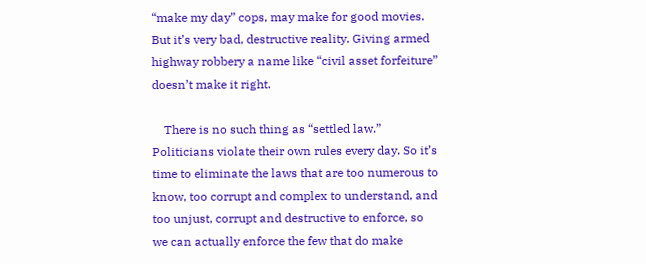“make my day” cops, may make for good movies. But it’s very bad, destructive reality. Giving armed highway robbery a name like “civil asset forfeiture” doesn’t make it right.

    There is no such thing as “settled law.” Politicians violate their own rules every day. So it’s time to eliminate the laws that are too numerous to know, too corrupt and complex to understand, and too unjust, corrupt and destructive to enforce, so we can actually enforce the few that do make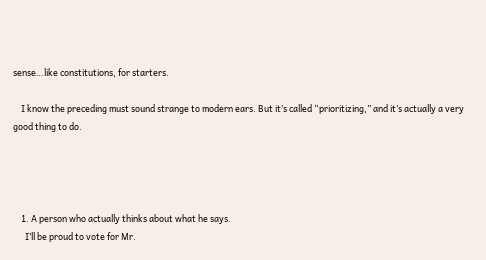sense…like constitutions, for starters.

    I know the preceding must sound strange to modern ears. But it’s called “prioritizing,” and it’s actually a very good thing to do.




    1. A person who actually thinks about what he says.
      I’ll be proud to vote for Mr.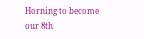Horning to become our 8th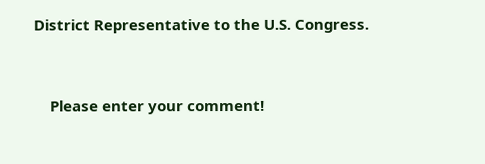District Representative to the U.S. Congress.


    Please enter your comment!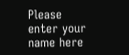Please enter your name here